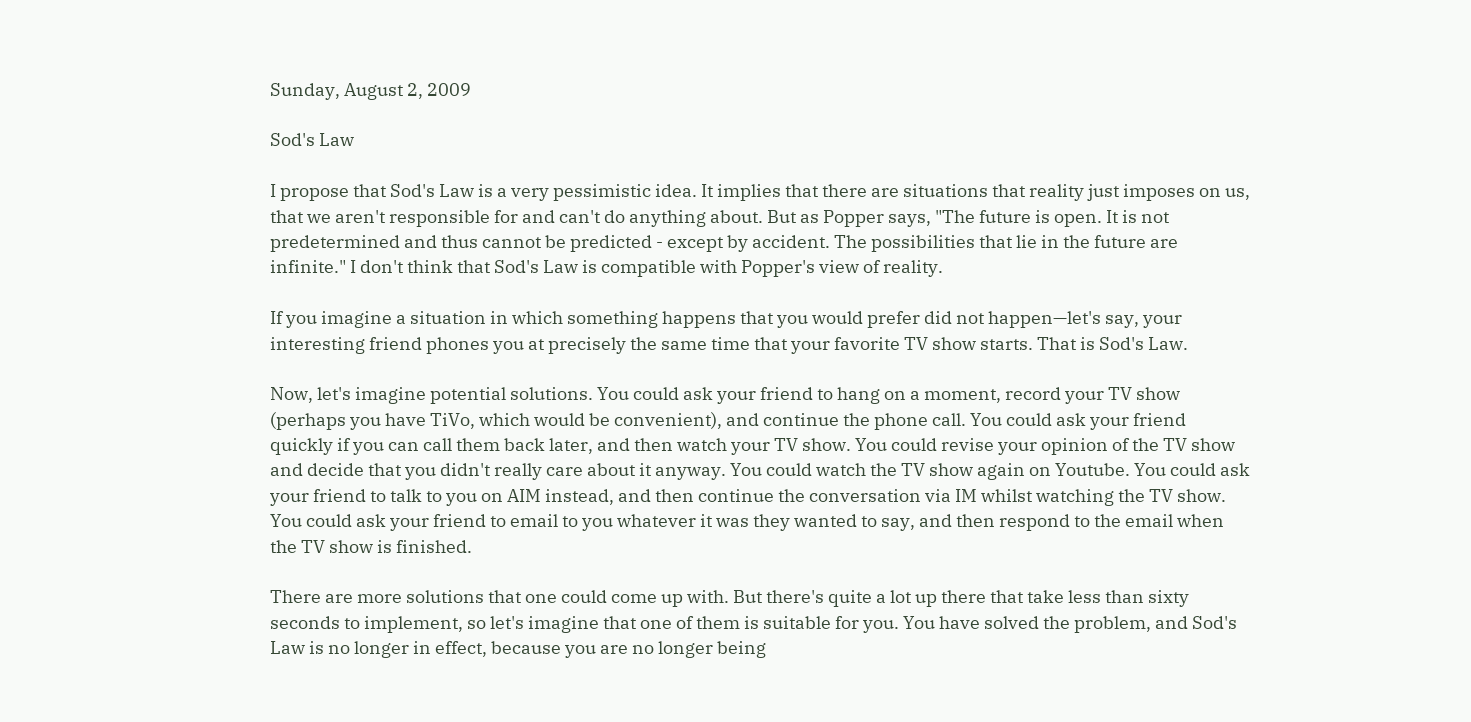Sunday, August 2, 2009

Sod's Law

I propose that Sod's Law is a very pessimistic idea. It implies that there are situations that reality just imposes on us, that we aren't responsible for and can't do anything about. But as Popper says, "The future is open. It is not predetermined and thus cannot be predicted - except by accident. The possibilities that lie in the future are infinite." I don't think that Sod's Law is compatible with Popper's view of reality.

If you imagine a situation in which something happens that you would prefer did not happen—let's say, your interesting friend phones you at precisely the same time that your favorite TV show starts. That is Sod's Law.

Now, let's imagine potential solutions. You could ask your friend to hang on a moment, record your TV show (perhaps you have TiVo, which would be convenient), and continue the phone call. You could ask your friend quickly if you can call them back later, and then watch your TV show. You could revise your opinion of the TV show and decide that you didn't really care about it anyway. You could watch the TV show again on Youtube. You could ask your friend to talk to you on AIM instead, and then continue the conversation via IM whilst watching the TV show. You could ask your friend to email to you whatever it was they wanted to say, and then respond to the email when the TV show is finished.

There are more solutions that one could come up with. But there's quite a lot up there that take less than sixty seconds to implement, so let's imagine that one of them is suitable for you. You have solved the problem, and Sod's Law is no longer in effect, because you are no longer being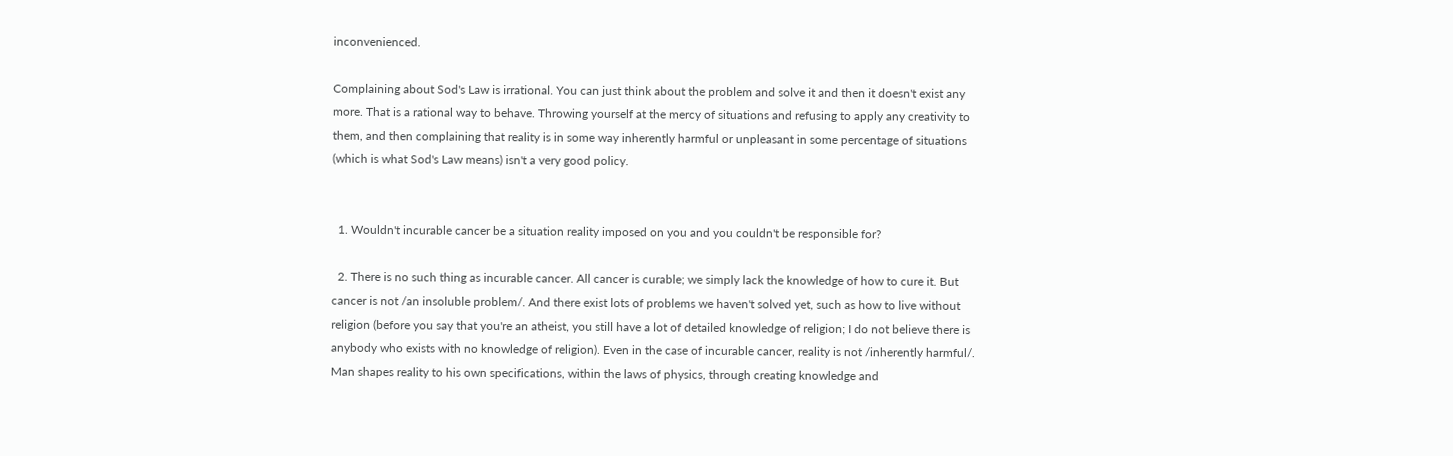inconvenienced.

Complaining about Sod's Law is irrational. You can just think about the problem and solve it and then it doesn't exist any more. That is a rational way to behave. Throwing yourself at the mercy of situations and refusing to apply any creativity to them, and then complaining that reality is in some way inherently harmful or unpleasant in some percentage of situations (which is what Sod's Law means) isn't a very good policy.


  1. Wouldn't incurable cancer be a situation reality imposed on you and you couldn't be responsible for?

  2. There is no such thing as incurable cancer. All cancer is curable; we simply lack the knowledge of how to cure it. But cancer is not /an insoluble problem/. And there exist lots of problems we haven't solved yet, such as how to live without religion (before you say that you're an atheist, you still have a lot of detailed knowledge of religion; I do not believe there is anybody who exists with no knowledge of religion). Even in the case of incurable cancer, reality is not /inherently harmful/. Man shapes reality to his own specifications, within the laws of physics, through creating knowledge and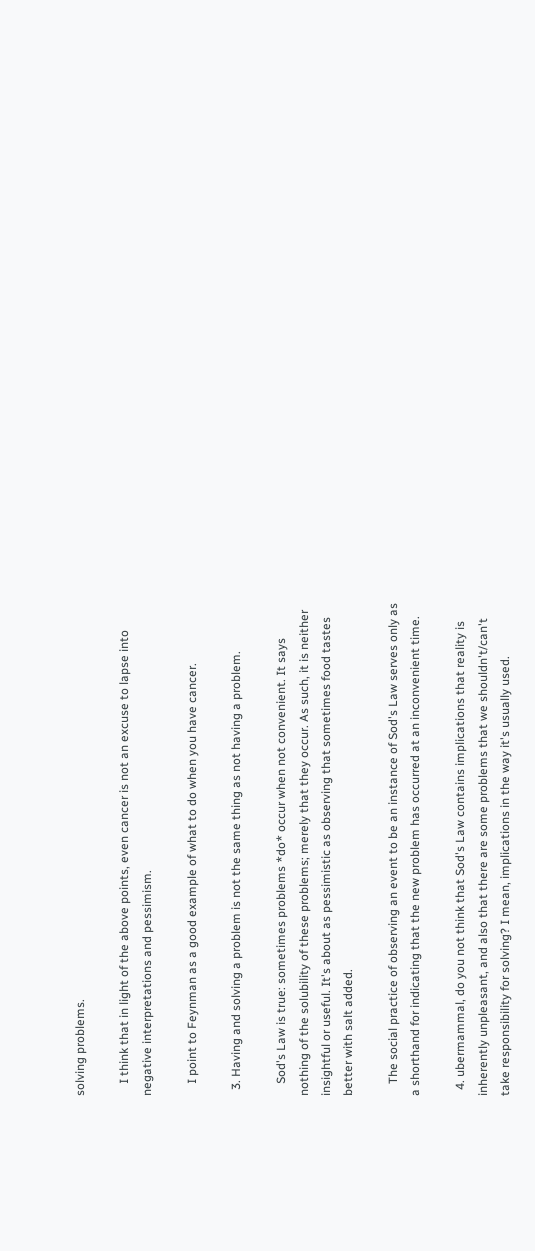solving problems.

    I think that in light of the above points, even cancer is not an excuse to lapse into negative interpretations and pessimism.

    I point to Feynman as a good example of what to do when you have cancer.

  3. Having and solving a problem is not the same thing as not having a problem.

    Sod's Law is true: sometimes problems *do* occur when not convenient. It says nothing of the solubility of these problems; merely that they occur. As such, it is neither insightful or useful. It's about as pessimistic as observing that sometimes food tastes better with salt added.

    The social practice of observing an event to be an instance of Sod's Law serves only as a shorthand for indicating that the new problem has occurred at an inconvenient time.

  4. ubermammal, do you not think that Sod's Law contains implications that reality is inherently unpleasant, and also that there are some problems that we shouldn't/can't take responsibility for solving? I mean, implications in the way it's usually used.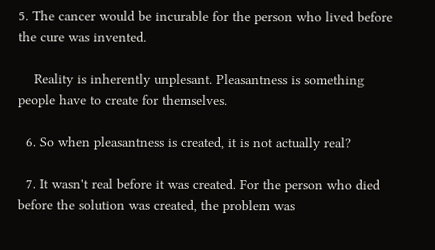5. The cancer would be incurable for the person who lived before the cure was invented.

    Reality is inherently unplesant. Pleasantness is something people have to create for themselves.

  6. So when pleasantness is created, it is not actually real?

  7. It wasn't real before it was created. For the person who died before the solution was created, the problem was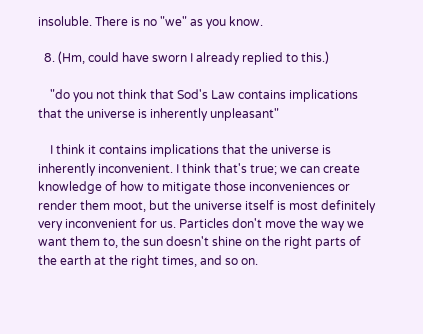insoluble. There is no "we" as you know.

  8. (Hm, could have sworn I already replied to this.)

    "do you not think that Sod's Law contains implications that the universe is inherently unpleasant"

    I think it contains implications that the universe is inherently inconvenient. I think that's true; we can create knowledge of how to mitigate those inconveniences or render them moot, but the universe itself is most definitely very inconvenient for us. Particles don't move the way we want them to, the sun doesn't shine on the right parts of the earth at the right times, and so on.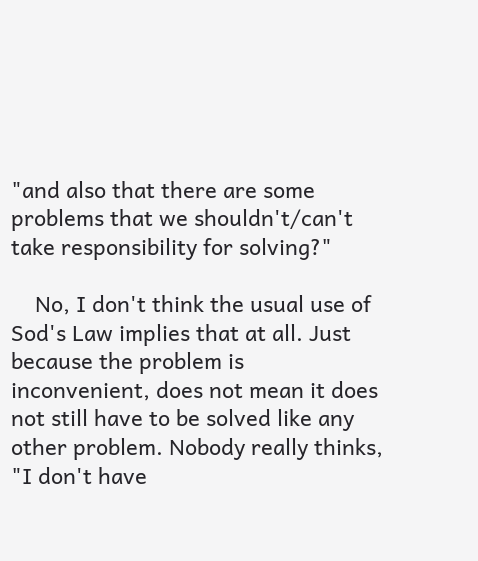"and also that there are some problems that we shouldn't/can't take responsibility for solving?"

    No, I don't think the usual use of Sod's Law implies that at all. Just because the problem is inconvenient, does not mean it does not still have to be solved like any other problem. Nobody really thinks, "I don't have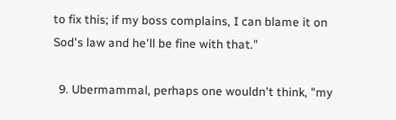to fix this; if my boss complains, I can blame it on Sod's law and he'll be fine with that."

  9. Ubermammal, perhaps one wouldn't think, "my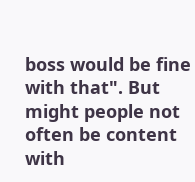boss would be fine with that". But might people not often be content with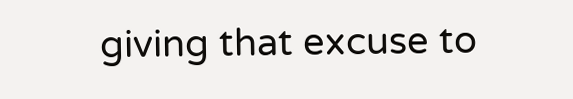giving that excuse to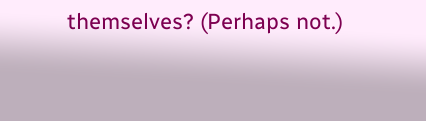themselves? (Perhaps not.)